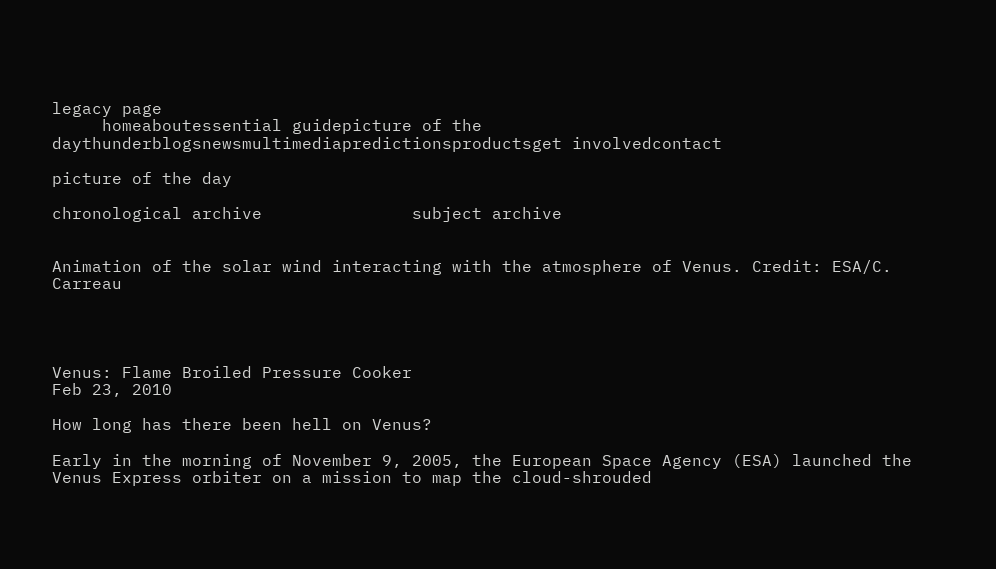legacy page
     homeaboutessential guidepicture of the daythunderblogsnewsmultimediapredictionsproductsget involvedcontact

picture of the day

chronological archive               subject archive


Animation of the solar wind interacting with the atmosphere of Venus. Credit: ESA/C. Carreau




Venus: Flame Broiled Pressure Cooker
Feb 23, 2010

How long has there been hell on Venus?

Early in the morning of November 9, 2005, the European Space Agency (ESA) launched the Venus Express orbiter on a mission to map the cloud-shrouded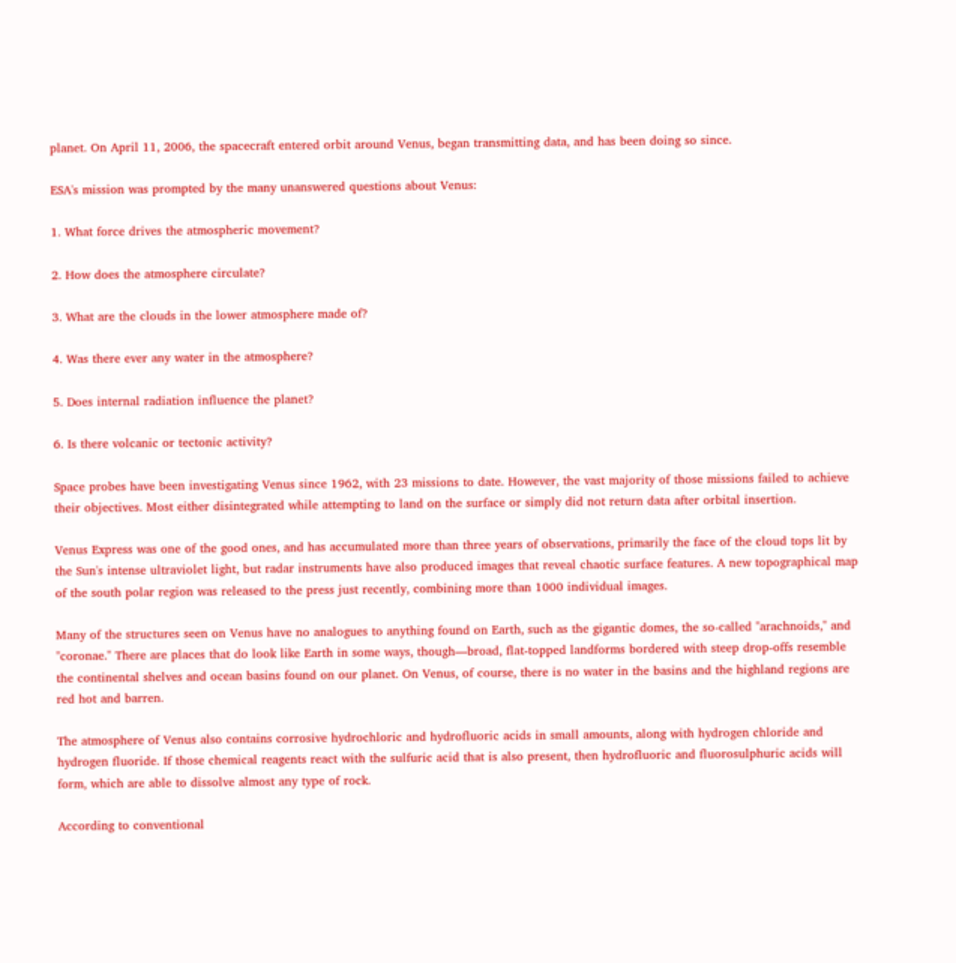planet. On April 11, 2006, the spacecraft entered orbit around Venus, began transmitting data, and has been doing so since.

ESA's mission was prompted by the many unanswered questions about Venus:

1. What force drives the atmospheric movement?

2. How does the atmosphere circulate?

3. What are the clouds in the lower atmosphere made of?

4. Was there ever any water in the atmosphere?

5. Does internal radiation influence the planet?

6. Is there volcanic or tectonic activity?

Space probes have been investigating Venus since 1962, with 23 missions to date. However, the vast majority of those missions failed to achieve their objectives. Most either disintegrated while attempting to land on the surface or simply did not return data after orbital insertion.

Venus Express was one of the good ones, and has accumulated more than three years of observations, primarily the face of the cloud tops lit by the Sun's intense ultraviolet light, but radar instruments have also produced images that reveal chaotic surface features. A new topographical map of the south polar region was released to the press just recently, combining more than 1000 individual images.

Many of the structures seen on Venus have no analogues to anything found on Earth, such as the gigantic domes, the so-called "arachnoids," and "coronae." There are places that do look like Earth in some ways, though—broad, flat-topped landforms bordered with steep drop-offs resemble the continental shelves and ocean basins found on our planet. On Venus, of course, there is no water in the basins and the highland regions are red hot and barren.

The atmosphere of Venus also contains corrosive hydrochloric and hydrofluoric acids in small amounts, along with hydrogen chloride and hydrogen fluoride. If those chemical reagents react with the sulfuric acid that is also present, then hydrofluoric and fluorosulphuric acids will form, which are able to dissolve almost any type of rock.

According to conventional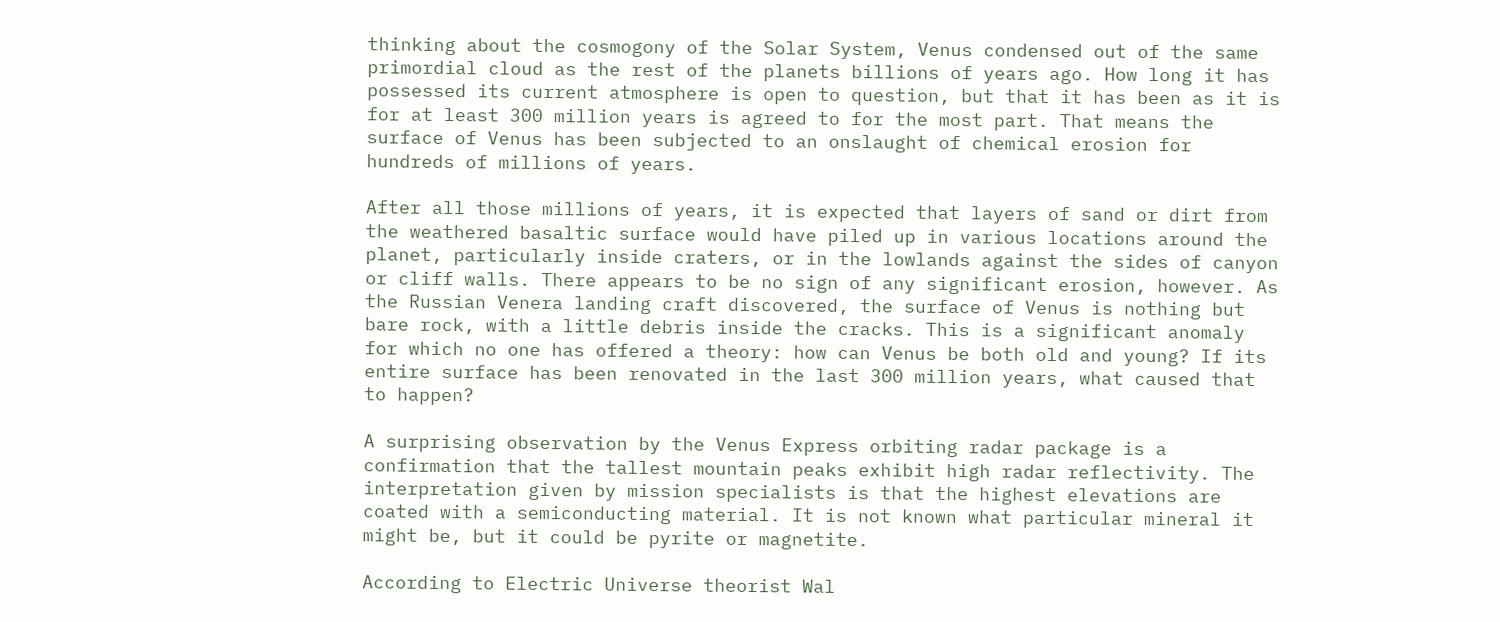thinking about the cosmogony of the Solar System, Venus condensed out of the same primordial cloud as the rest of the planets billions of years ago. How long it has possessed its current atmosphere is open to question, but that it has been as it is for at least 300 million years is agreed to for the most part. That means the surface of Venus has been subjected to an onslaught of chemical erosion for hundreds of millions of years.

After all those millions of years, it is expected that layers of sand or dirt from the weathered basaltic surface would have piled up in various locations around the planet, particularly inside craters, or in the lowlands against the sides of canyon or cliff walls. There appears to be no sign of any significant erosion, however. As the Russian Venera landing craft discovered, the surface of Venus is nothing but bare rock, with a little debris inside the cracks. This is a significant anomaly for which no one has offered a theory: how can Venus be both old and young? If its entire surface has been renovated in the last 300 million years, what caused that to happen?

A surprising observation by the Venus Express orbiting radar package is a confirmation that the tallest mountain peaks exhibit high radar reflectivity. The interpretation given by mission specialists is that the highest elevations are coated with a semiconducting material. It is not known what particular mineral it might be, but it could be pyrite or magnetite.

According to Electric Universe theorist Wal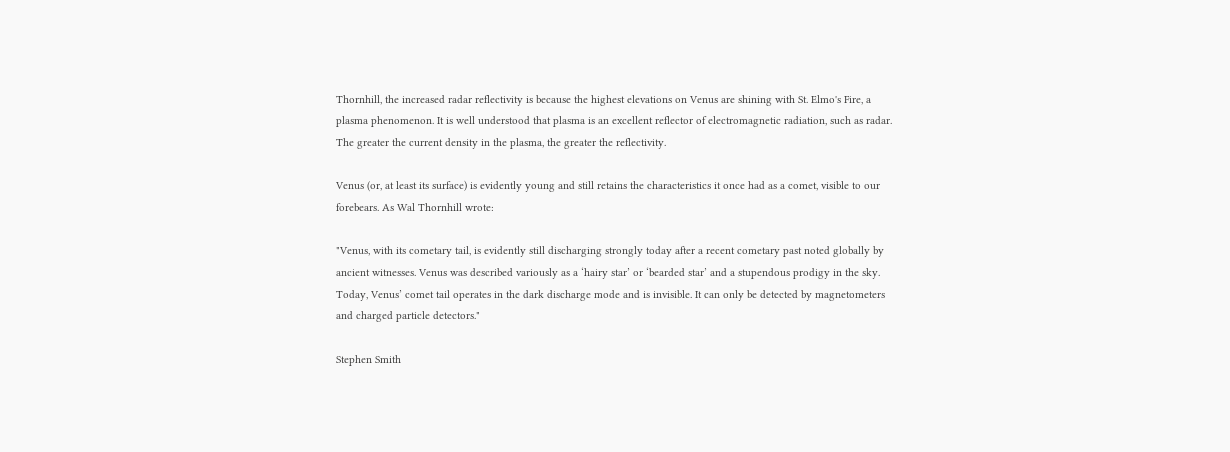Thornhill, the increased radar reflectivity is because the highest elevations on Venus are shining with St. Elmo's Fire, a plasma phenomenon. It is well understood that plasma is an excellent reflector of electromagnetic radiation, such as radar. The greater the current density in the plasma, the greater the reflectivity.

Venus (or, at least its surface) is evidently young and still retains the characteristics it once had as a comet, visible to our forebears. As Wal Thornhill wrote:

"Venus, with its cometary tail, is evidently still discharging strongly today after a recent cometary past noted globally by ancient witnesses. Venus was described variously as a ‘hairy star’ or ‘bearded star’ and a stupendous prodigy in the sky. Today, Venus’ comet tail operates in the dark discharge mode and is invisible. It can only be detected by magnetometers and charged particle detectors."

Stephen Smith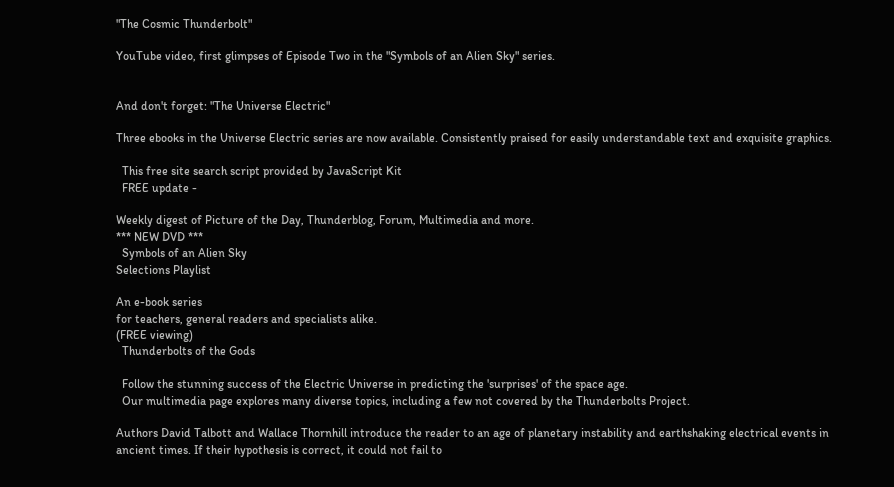"The Cosmic Thunderbolt"

YouTube video, first glimpses of Episode Two in the "Symbols of an Alien Sky" series.


And don't forget: "The Universe Electric"

Three ebooks in the Universe Electric series are now available. Consistently praised for easily understandable text and exquisite graphics.

  This free site search script provided by JavaScript Kit
  FREE update -

Weekly digest of Picture of the Day, Thunderblog, Forum, Multimedia and more.
*** NEW DVD ***
  Symbols of an Alien Sky
Selections Playlist

An e-book series
for teachers, general readers and specialists alike.
(FREE viewing)
  Thunderbolts of the Gods

  Follow the stunning success of the Electric Universe in predicting the 'surprises' of the space age.
  Our multimedia page explores many diverse topics, including a few not covered by the Thunderbolts Project.

Authors David Talbott and Wallace Thornhill introduce the reader to an age of planetary instability and earthshaking electrical events in ancient times. If their hypothesis is correct, it could not fail to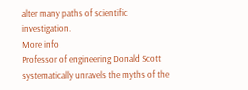alter many paths of scientific investigation.
More info
Professor of engineering Donald Scott systematically unravels the myths of the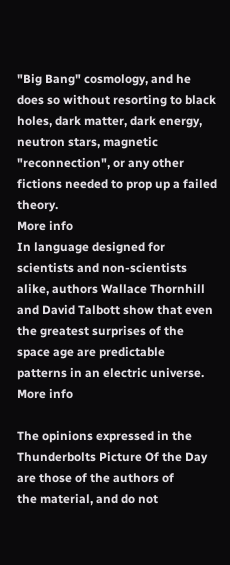"Big Bang" cosmology, and he does so without resorting to black holes, dark matter, dark energy, neutron stars, magnetic "reconnection", or any other fictions needed to prop up a failed theory.
More info
In language designed for scientists and non-scientists alike, authors Wallace Thornhill and David Talbott show that even the greatest surprises of the space age are predictable patterns in an electric universe.
More info

The opinions expressed in the Thunderbolts Picture Of the Day are those of the authors of
the material, and do not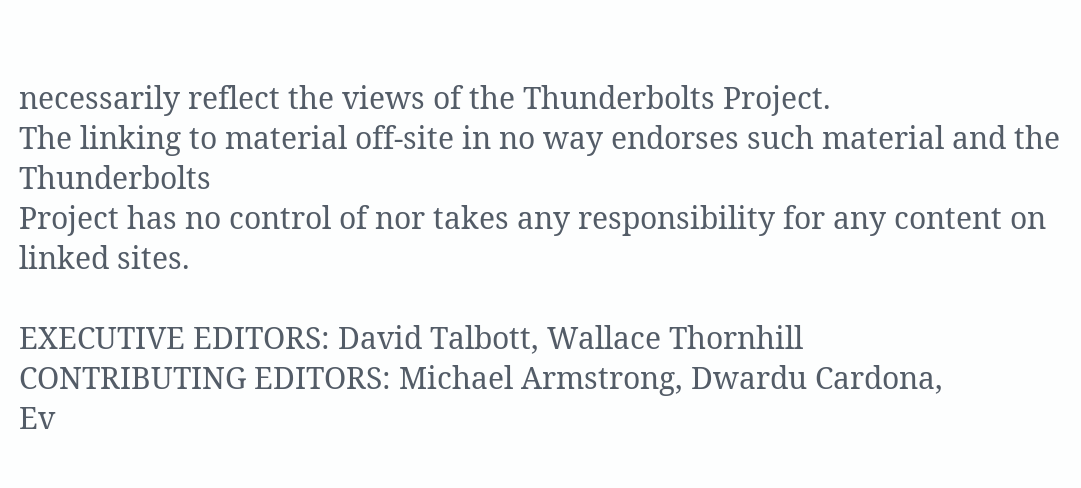necessarily reflect the views of the Thunderbolts Project.
The linking to material off-site in no way endorses such material and the Thunderbolts
Project has no control of nor takes any responsibility for any content on linked sites.

EXECUTIVE EDITORS: David Talbott, Wallace Thornhill
CONTRIBUTING EDITORS: Michael Armstrong, Dwardu Cardona,
Ev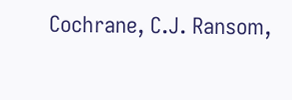Cochrane, C.J. Ransom,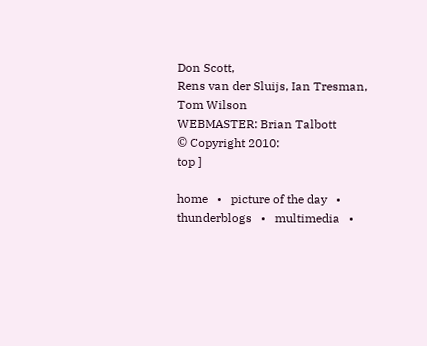Don Scott,
Rens van der Sluijs, Ian Tresman,
Tom Wilson
WEBMASTER: Brian Talbott
© Copyright 2010:
top ]

home   •   picture of the day   •   thunderblogs   •   multimedia   •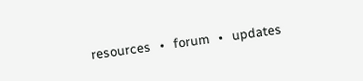resources   •   forum   •   updates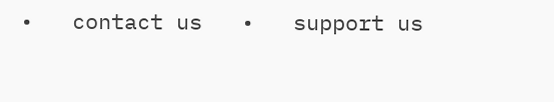•   contact us   •   support us